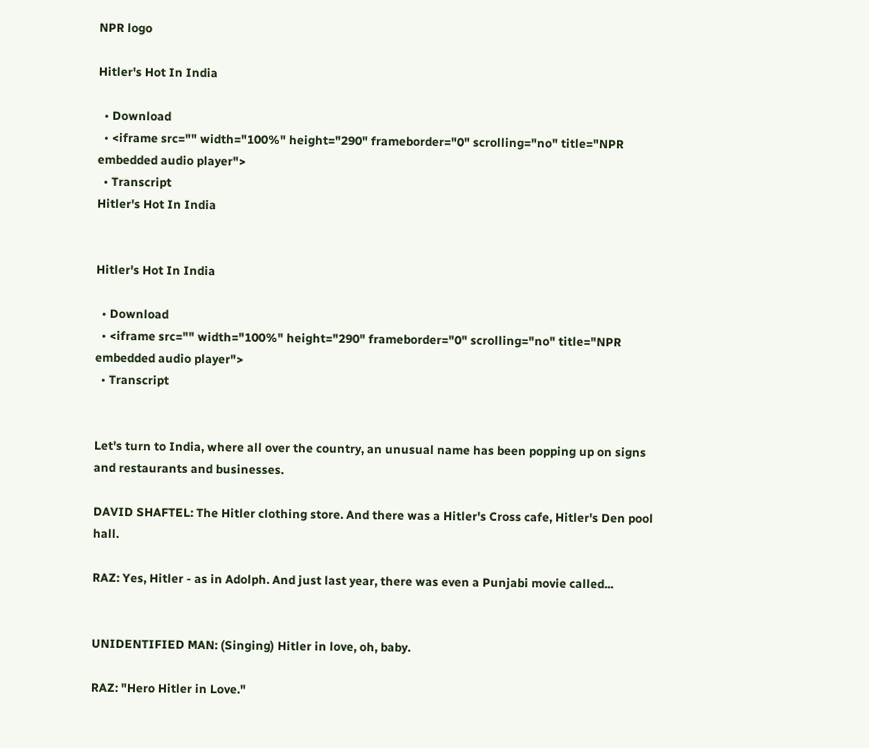NPR logo

Hitler's Hot In India

  • Download
  • <iframe src="" width="100%" height="290" frameborder="0" scrolling="no" title="NPR embedded audio player">
  • Transcript
Hitler's Hot In India


Hitler's Hot In India

  • Download
  • <iframe src="" width="100%" height="290" frameborder="0" scrolling="no" title="NPR embedded audio player">
  • Transcript


Let's turn to India, where all over the country, an unusual name has been popping up on signs and restaurants and businesses.

DAVID SHAFTEL: The Hitler clothing store. And there was a Hitler's Cross cafe, Hitler's Den pool hall.

RAZ: Yes, Hitler - as in Adolph. And just last year, there was even a Punjabi movie called...


UNIDENTIFIED MAN: (Singing) Hitler in love, oh, baby.

RAZ: "Hero Hitler in Love."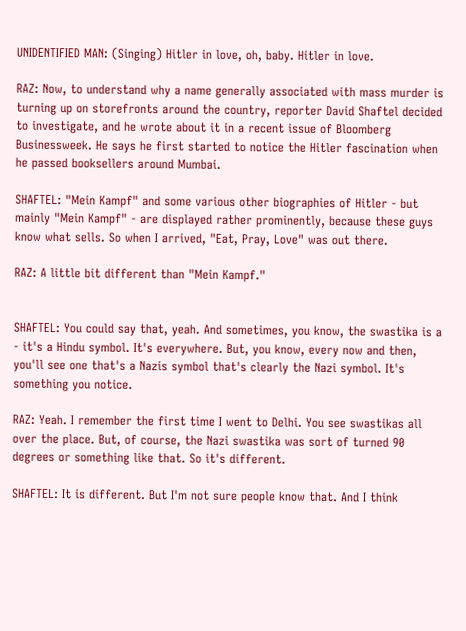UNIDENTIFIED MAN: (Singing) Hitler in love, oh, baby. Hitler in love.

RAZ: Now, to understand why a name generally associated with mass murder is turning up on storefronts around the country, reporter David Shaftel decided to investigate, and he wrote about it in a recent issue of Bloomberg Businessweek. He says he first started to notice the Hitler fascination when he passed booksellers around Mumbai.

SHAFTEL: "Mein Kampf" and some various other biographies of Hitler - but mainly "Mein Kampf" - are displayed rather prominently, because these guys know what sells. So when I arrived, "Eat, Pray, Love" was out there.

RAZ: A little bit different than "Mein Kampf."


SHAFTEL: You could say that, yeah. And sometimes, you know, the swastika is a - it's a Hindu symbol. It's everywhere. But, you know, every now and then, you'll see one that's a Nazis symbol that's clearly the Nazi symbol. It's something you notice.

RAZ: Yeah. I remember the first time I went to Delhi. You see swastikas all over the place. But, of course, the Nazi swastika was sort of turned 90 degrees or something like that. So it's different.

SHAFTEL: It is different. But I'm not sure people know that. And I think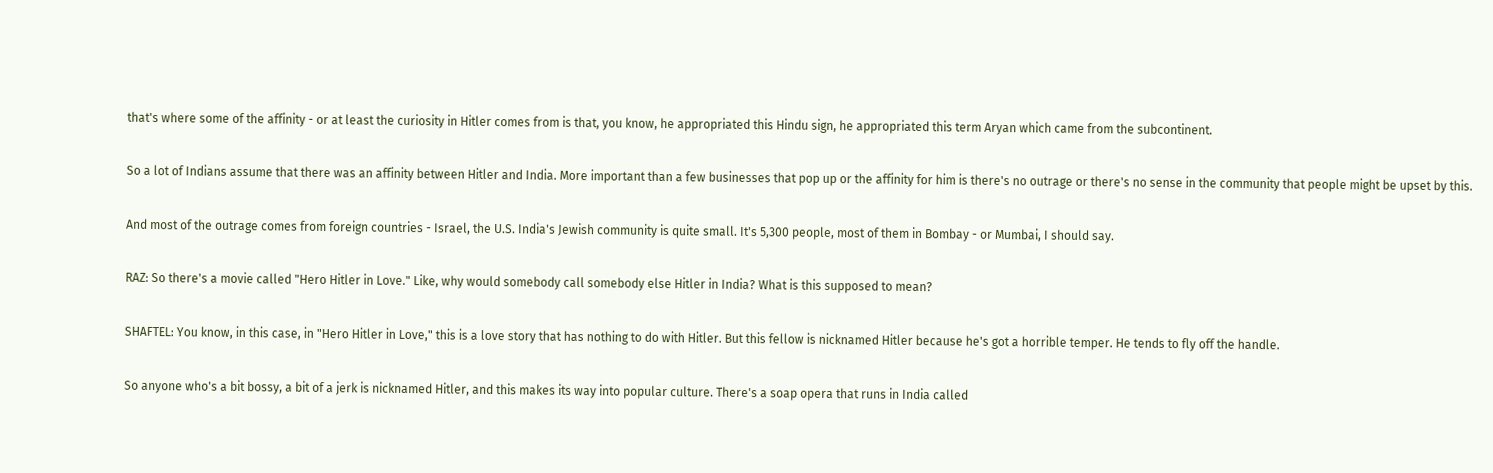that's where some of the affinity - or at least the curiosity in Hitler comes from is that, you know, he appropriated this Hindu sign, he appropriated this term Aryan which came from the subcontinent.

So a lot of Indians assume that there was an affinity between Hitler and India. More important than a few businesses that pop up or the affinity for him is there's no outrage or there's no sense in the community that people might be upset by this.

And most of the outrage comes from foreign countries - Israel, the U.S. India's Jewish community is quite small. It's 5,300 people, most of them in Bombay - or Mumbai, I should say.

RAZ: So there's a movie called "Hero Hitler in Love." Like, why would somebody call somebody else Hitler in India? What is this supposed to mean?

SHAFTEL: You know, in this case, in "Hero Hitler in Love," this is a love story that has nothing to do with Hitler. But this fellow is nicknamed Hitler because he's got a horrible temper. He tends to fly off the handle.

So anyone who's a bit bossy, a bit of a jerk is nicknamed Hitler, and this makes its way into popular culture. There's a soap opera that runs in India called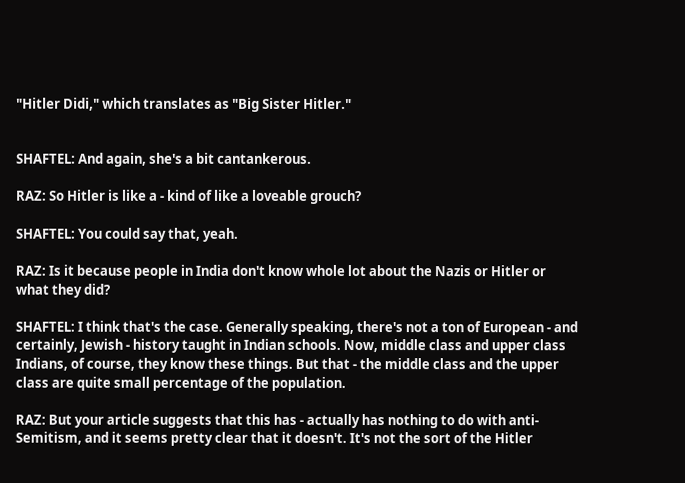"Hitler Didi," which translates as "Big Sister Hitler."


SHAFTEL: And again, she's a bit cantankerous.

RAZ: So Hitler is like a - kind of like a loveable grouch?

SHAFTEL: You could say that, yeah.

RAZ: Is it because people in India don't know whole lot about the Nazis or Hitler or what they did?

SHAFTEL: I think that's the case. Generally speaking, there's not a ton of European - and certainly, Jewish - history taught in Indian schools. Now, middle class and upper class Indians, of course, they know these things. But that - the middle class and the upper class are quite small percentage of the population.

RAZ: But your article suggests that this has - actually has nothing to do with anti-Semitism, and it seems pretty clear that it doesn't. It's not the sort of the Hitler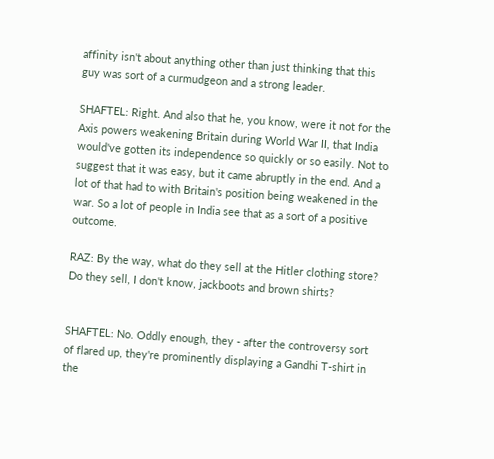affinity isn't about anything other than just thinking that this guy was sort of a curmudgeon and a strong leader.

SHAFTEL: Right. And also that he, you know, were it not for the Axis powers weakening Britain during World War II, that India would've gotten its independence so quickly or so easily. Not to suggest that it was easy, but it came abruptly in the end. And a lot of that had to with Britain's position being weakened in the war. So a lot of people in India see that as a sort of a positive outcome.

RAZ: By the way, what do they sell at the Hitler clothing store? Do they sell, I don't know, jackboots and brown shirts?


SHAFTEL: No. Oddly enough, they - after the controversy sort of flared up, they're prominently displaying a Gandhi T-shirt in the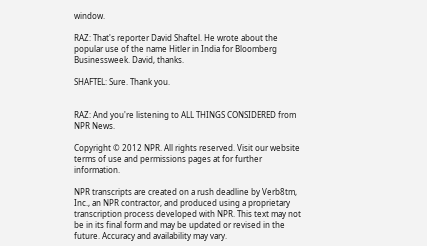window.

RAZ: That's reporter David Shaftel. He wrote about the popular use of the name Hitler in India for Bloomberg Businessweek. David, thanks.

SHAFTEL: Sure. Thank you.


RAZ: And you're listening to ALL THINGS CONSIDERED from NPR News.

Copyright © 2012 NPR. All rights reserved. Visit our website terms of use and permissions pages at for further information.

NPR transcripts are created on a rush deadline by Verb8tm, Inc., an NPR contractor, and produced using a proprietary transcription process developed with NPR. This text may not be in its final form and may be updated or revised in the future. Accuracy and availability may vary.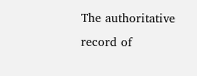The authoritative record of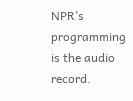NPR’s programming is the audio record.